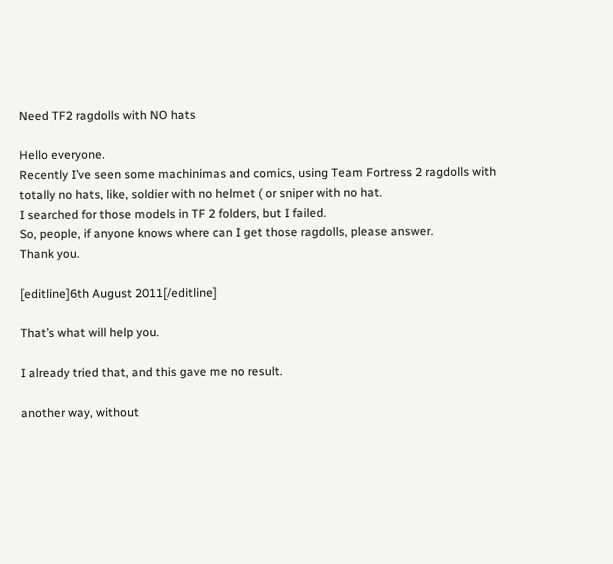Need TF2 ragdolls with NO hats

Hello everyone.
Recently I’ve seen some machinimas and comics, using Team Fortress 2 ragdolls with totally no hats, like, soldier with no helmet ( or sniper with no hat.
I searched for those models in TF 2 folders, but I failed.
So, people, if anyone knows where can I get those ragdolls, please answer.
Thank you.

[editline]6th August 2011[/editline]

That’s what will help you.

I already tried that, and this gave me no result.

another way, without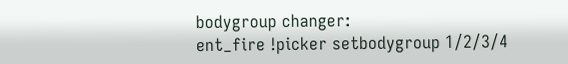bodygroup changer:
ent_fire !picker setbodygroup 1/2/3/4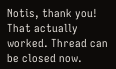Notis, thank you! That actually worked. Thread can be closed now.